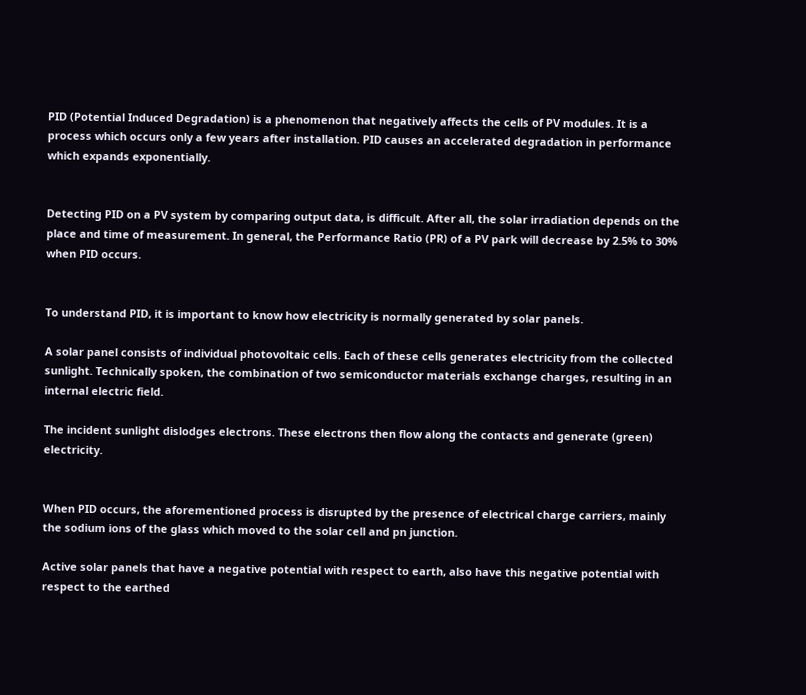PID (Potential Induced Degradation) is a phenomenon that negatively affects the cells of PV modules. It is a process which occurs only a few years after installation. PID causes an accelerated degradation in performance which expands exponentially.


Detecting PID on a PV system by comparing output data, is difficult. After all, the solar irradiation depends on the place and time of measurement. In general, the Performance Ratio (PR) of a PV park will decrease by 2.5% to 30% when PID occurs.


To understand PID, it is important to know how electricity is normally generated by solar panels.

A solar panel consists of individual photovoltaic cells. Each of these cells generates electricity from the collected sunlight. Technically spoken, the combination of two semiconductor materials exchange charges, resulting in an internal electric field.

The incident sunlight dislodges electrons. These electrons then flow along the contacts and generate (green) electricity.


When PID occurs, the aforementioned process is disrupted by the presence of electrical charge carriers, mainly the sodium ions of the glass which moved to the solar cell and pn junction.

Active solar panels that have a negative potential with respect to earth, also have this negative potential with respect to the earthed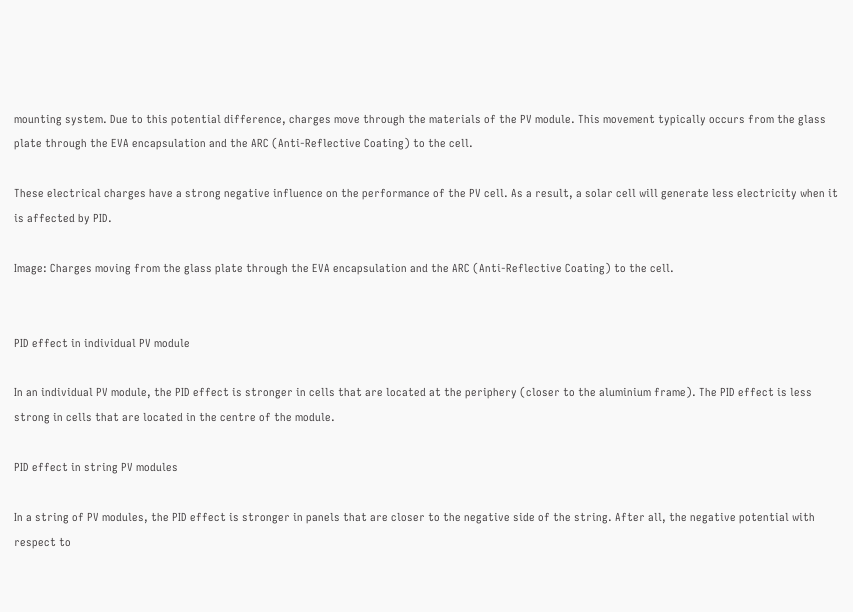mounting system. Due to this potential difference, charges move through the materials of the PV module. This movement typically occurs from the glass plate through the EVA encapsulation and the ARC (Anti-Reflective Coating) to the cell.

These electrical charges have a strong negative influence on the performance of the PV cell. As a result, a solar cell will generate less electricity when it is affected by PID.

Image: Charges moving from the glass plate through the EVA encapsulation and the ARC (Anti-Reflective Coating) to the cell.


PID effect in individual PV module

In an individual PV module, the PID effect is stronger in cells that are located at the periphery (closer to the aluminium frame). The PID effect is less strong in cells that are located in the centre of the module.

PID effect in string PV modules

In a string of PV modules, the PID effect is stronger in panels that are closer to the negative side of the string. After all, the negative potential with respect to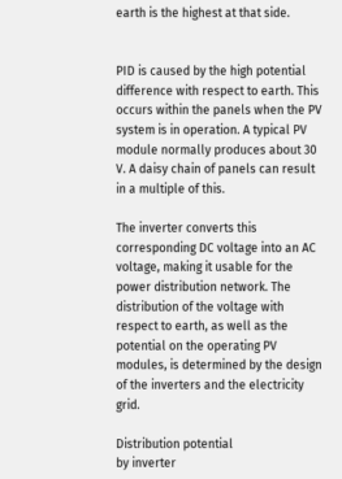earth is the highest at that side.


PID is caused by the high potential difference with respect to earth. This occurs within the panels when the PV system is in operation. A typical PV module normally produces about 30 V. A daisy chain of panels can result in a multiple of this.

The inverter converts this corresponding DC voltage into an AC voltage, making it usable for the power distribution network. The distribution of the voltage with respect to earth, as well as the potential on the operating PV modules, is determined by the design of the inverters and the electricity grid.

Distribution potential
by inverter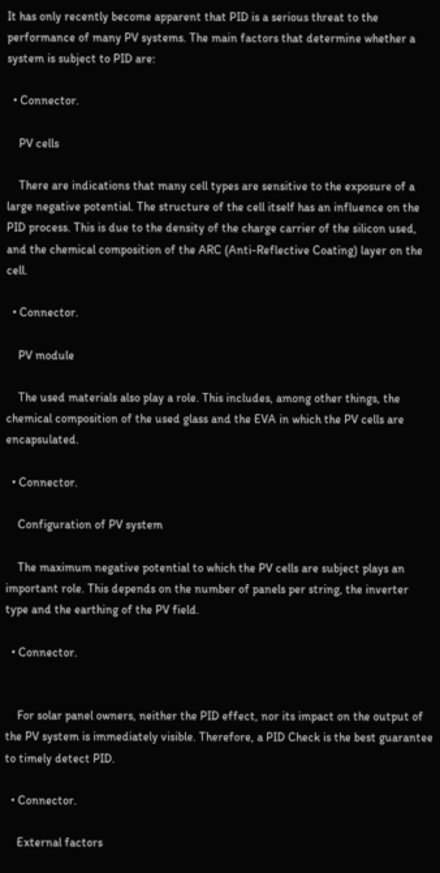It has only recently become apparent that PID is a serious threat to the performance of many PV systems. The main factors that determine whether a system is subject to PID are:

  • Connector.

    PV cells

    There are indications that many cell types are sensitive to the exposure of a large negative potential. The structure of the cell itself has an influence on the PID process. This is due to the density of the charge carrier of the silicon used, and the chemical composition of the ARC (Anti-Reflective Coating) layer on the cell.

  • Connector.

    PV module

    The used materials also play a role. This includes, among other things, the chemical composition of the used glass and the EVA in which the PV cells are encapsulated.

  • Connector.

    Configuration of PV system

    The maximum negative potential to which the PV cells are subject plays an important role. This depends on the number of panels per string, the inverter type and the earthing of the PV field.

  • Connector.


    For solar panel owners, neither the PID effect, nor its impact on the output of the PV system is immediately visible. Therefore, a PID Check is the best guarantee to timely detect PID.

  • Connector.

    External factors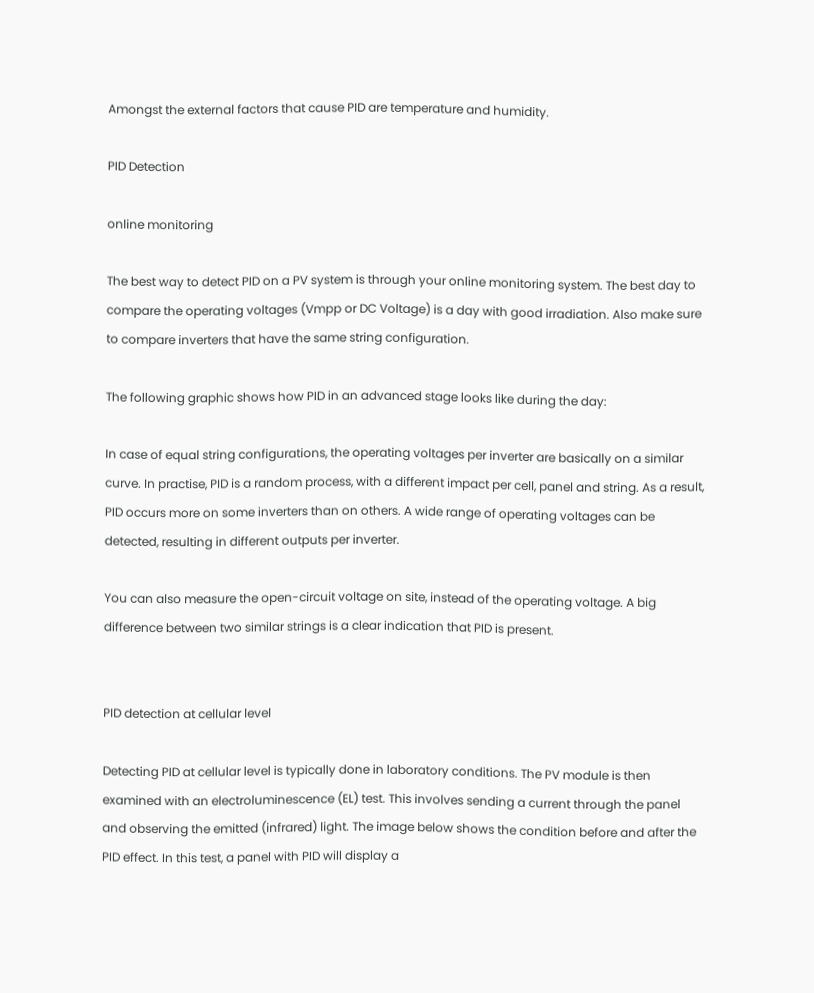Amongst the external factors that cause PID are temperature and humidity.

PID Detection

online monitoring

The best way to detect PID on a PV system is through your online monitoring system. The best day to compare the operating voltages (Vmpp or DC Voltage) is a day with good irradiation. Also make sure to compare inverters that have the same string configuration.

The following graphic shows how PID in an advanced stage looks like during the day:

In case of equal string configurations, the operating voltages per inverter are basically on a similar curve. In practise, PID is a random process, with a different impact per cell, panel and string. As a result, PID occurs more on some inverters than on others. A wide range of operating voltages can be detected, resulting in different outputs per inverter.

You can also measure the open-circuit voltage on site, instead of the operating voltage. A big difference between two similar strings is a clear indication that PID is present.


PID detection at cellular level

Detecting PID at cellular level is typically done in laboratory conditions. The PV module is then examined with an electroluminescence (EL) test. This involves sending a current through the panel and observing the emitted (infrared) light. The image below shows the condition before and after the PID effect. In this test, a panel with PID will display a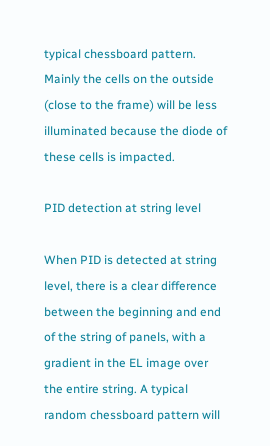typical chessboard pattern. Mainly the cells on the outside (close to the frame) will be less illuminated because the diode of these cells is impacted.

PID detection at string level

When PID is detected at string level, there is a clear difference between the beginning and end of the string of panels, with a gradient in the EL image over the entire string. A typical random chessboard pattern will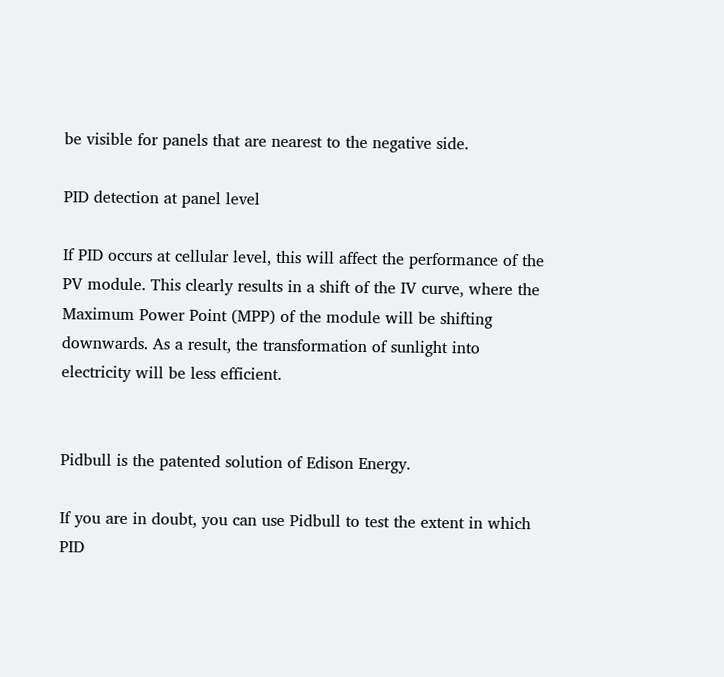be visible for panels that are nearest to the negative side.

PID detection at panel level

If PID occurs at cellular level, this will affect the performance of the PV module. This clearly results in a shift of the IV curve, where the Maximum Power Point (MPP) of the module will be shifting downwards. As a result, the transformation of sunlight into electricity will be less efficient.


Pidbull is the patented solution of Edison Energy.

If you are in doubt, you can use Pidbull to test the extent in which PID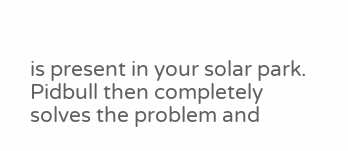is present in your solar park. Pidbull then completely solves the problem and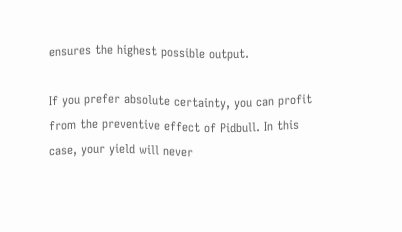ensures the highest possible output.

If you prefer absolute certainty, you can profit from the preventive effect of Pidbull. In this case, your yield will never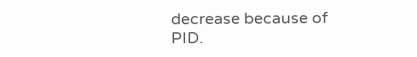decrease because of PID.